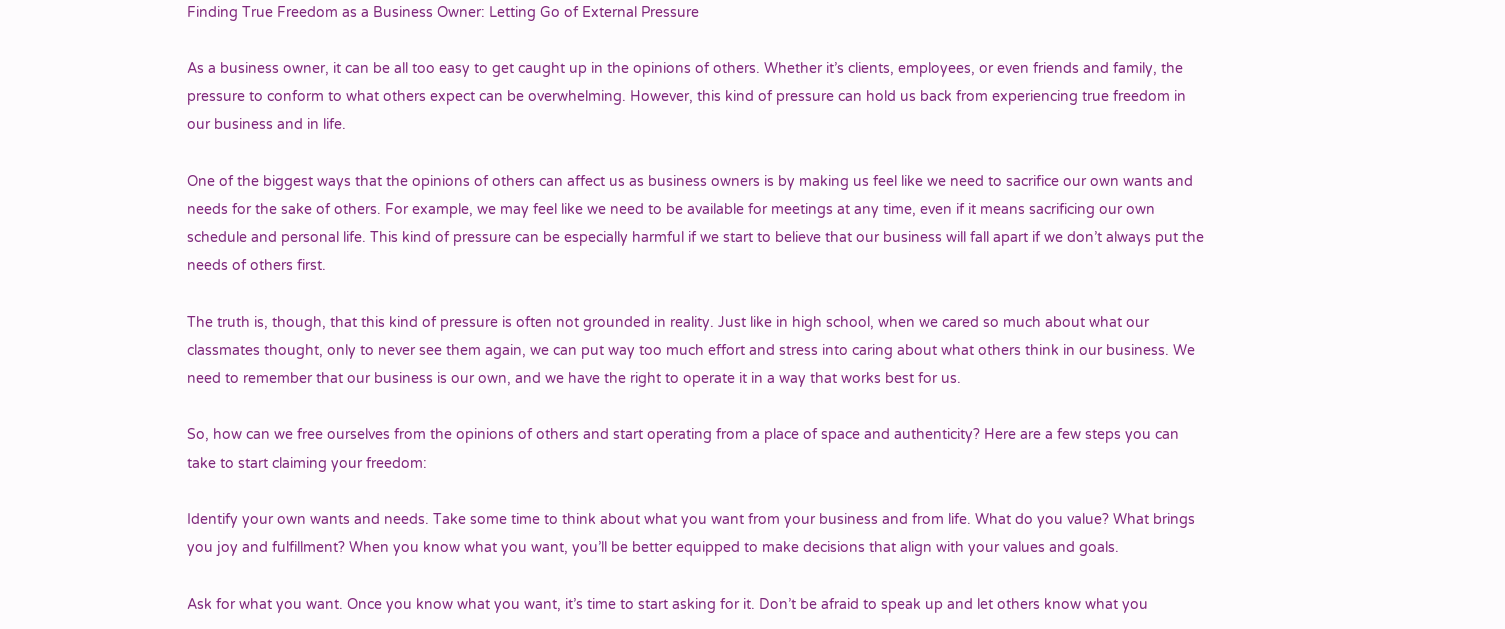Finding True Freedom as a Business Owner: Letting Go of External Pressure

As a business owner, it can be all too easy to get caught up in the opinions of others. Whether it’s clients, employees, or even friends and family, the pressure to conform to what others expect can be overwhelming. However, this kind of pressure can hold us back from experiencing true freedom in our business and in life.

One of the biggest ways that the opinions of others can affect us as business owners is by making us feel like we need to sacrifice our own wants and needs for the sake of others. For example, we may feel like we need to be available for meetings at any time, even if it means sacrificing our own schedule and personal life. This kind of pressure can be especially harmful if we start to believe that our business will fall apart if we don’t always put the needs of others first.

The truth is, though, that this kind of pressure is often not grounded in reality. Just like in high school, when we cared so much about what our classmates thought, only to never see them again, we can put way too much effort and stress into caring about what others think in our business. We need to remember that our business is our own, and we have the right to operate it in a way that works best for us.

So, how can we free ourselves from the opinions of others and start operating from a place of space and authenticity? Here are a few steps you can take to start claiming your freedom:

Identify your own wants and needs. Take some time to think about what you want from your business and from life. What do you value? What brings you joy and fulfillment? When you know what you want, you’ll be better equipped to make decisions that align with your values and goals.

Ask for what you want. Once you know what you want, it’s time to start asking for it. Don’t be afraid to speak up and let others know what you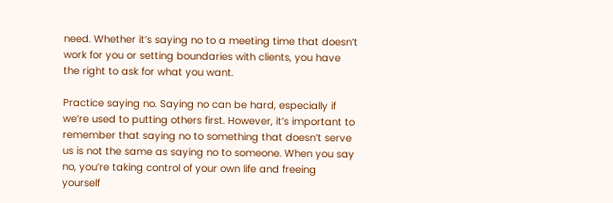need. Whether it’s saying no to a meeting time that doesn’t work for you or setting boundaries with clients, you have the right to ask for what you want.

Practice saying no. Saying no can be hard, especially if we’re used to putting others first. However, it’s important to remember that saying no to something that doesn’t serve us is not the same as saying no to someone. When you say no, you’re taking control of your own life and freeing yourself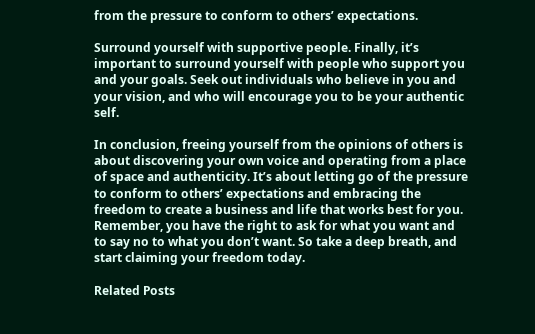from the pressure to conform to others’ expectations.

Surround yourself with supportive people. Finally, it’s important to surround yourself with people who support you and your goals. Seek out individuals who believe in you and your vision, and who will encourage you to be your authentic self.

In conclusion, freeing yourself from the opinions of others is about discovering your own voice and operating from a place of space and authenticity. It’s about letting go of the pressure to conform to others’ expectations and embracing the freedom to create a business and life that works best for you. Remember, you have the right to ask for what you want and to say no to what you don’t want. So take a deep breath, and start claiming your freedom today.

Related Posts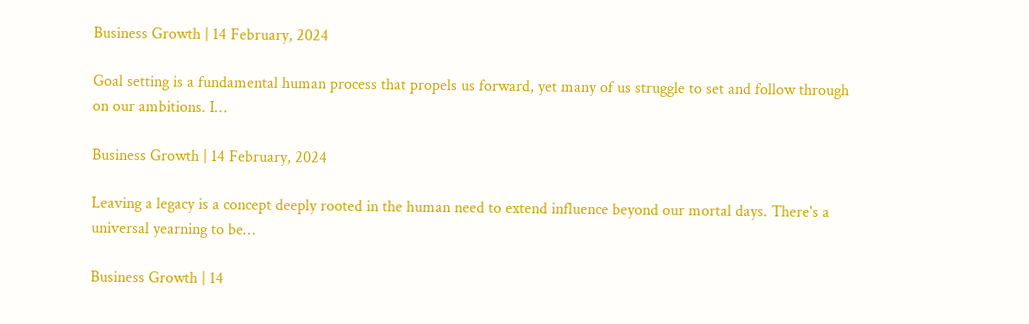Business Growth | 14 February, 2024

Goal setting is a fundamental human process that propels us forward, yet many of us struggle to set and follow through on our ambitions. I…

Business Growth | 14 February, 2024

Leaving a legacy is a concept deeply rooted in the human need to extend influence beyond our mortal days. There's a universal yearning to be…

Business Growth | 14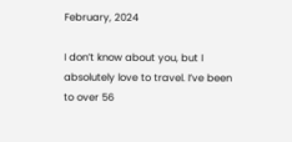February, 2024

I don’t know about you, but I absolutely love to travel. I’ve been to over 56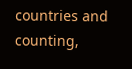countries and counting,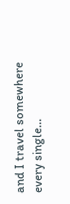and I travel somewhere every single…